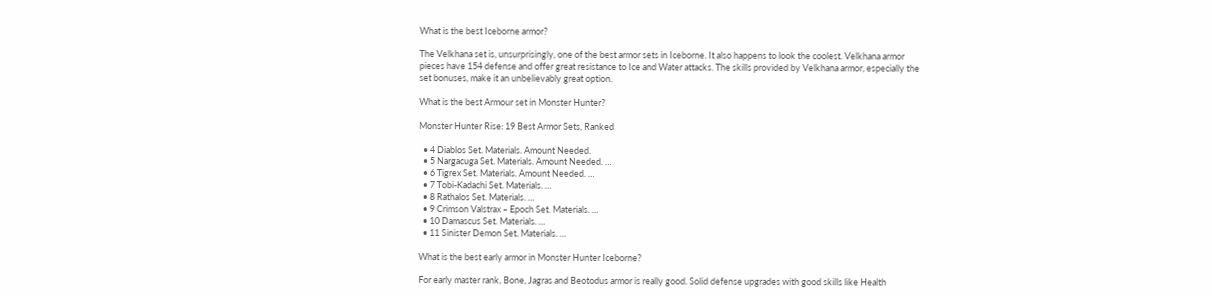What is the best Iceborne armor?

The Velkhana set is, unsurprisingly, one of the best armor sets in Iceborne. It also happens to look the coolest. Velkhana armor pieces have 154 defense and offer great resistance to Ice and Water attacks. The skills provided by Velkhana armor, especially the set bonuses, make it an unbelievably great option.

What is the best Armour set in Monster Hunter?

Monster Hunter Rise: 19 Best Armor Sets, Ranked

  • 4 Diablos Set. Materials. Amount Needed.
  • 5 Nargacuga Set. Materials. Amount Needed. …
  • 6 Tigrex Set. Materials. Amount Needed. …
  • 7 Tobi-Kadachi Set. Materials. …
  • 8 Rathalos Set. Materials. …
  • 9 Crimson Valstrax – Epoch Set. Materials. …
  • 10 Damascus Set. Materials. …
  • 11 Sinister Demon Set. Materials. …

What is the best early armor in Monster Hunter Iceborne?

For early master rank, Bone, Jagras and Beotodus armor is really good. Solid defense upgrades with good skills like Health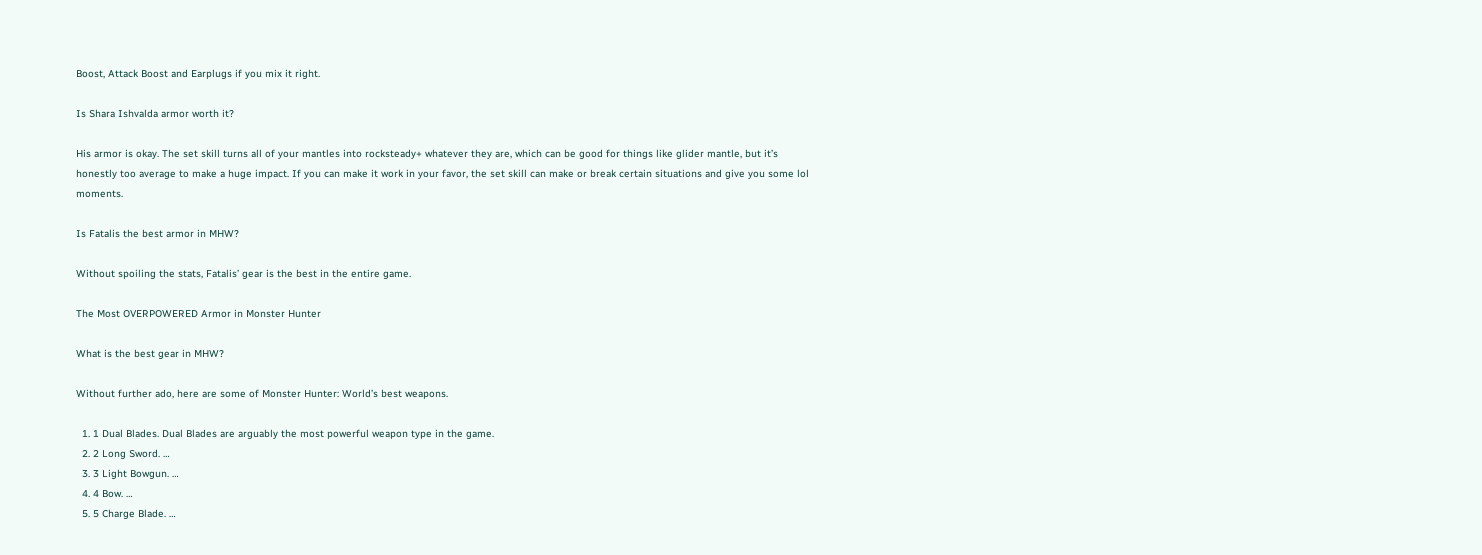Boost, Attack Boost and Earplugs if you mix it right.

Is Shara Ishvalda armor worth it?

His armor is okay. The set skill turns all of your mantles into rocksteady+ whatever they are, which can be good for things like glider mantle, but it’s honestly too average to make a huge impact. If you can make it work in your favor, the set skill can make or break certain situations and give you some lol moments.

Is Fatalis the best armor in MHW?

Without spoiling the stats, Fatalis’ gear is the best in the entire game.

The Most OVERPOWERED Armor in Monster Hunter

What is the best gear in MHW?

Without further ado, here are some of Monster Hunter: World’s best weapons.

  1. 1 Dual Blades. Dual Blades are arguably the most powerful weapon type in the game.
  2. 2 Long Sword. …
  3. 3 Light Bowgun. …
  4. 4 Bow. …
  5. 5 Charge Blade. …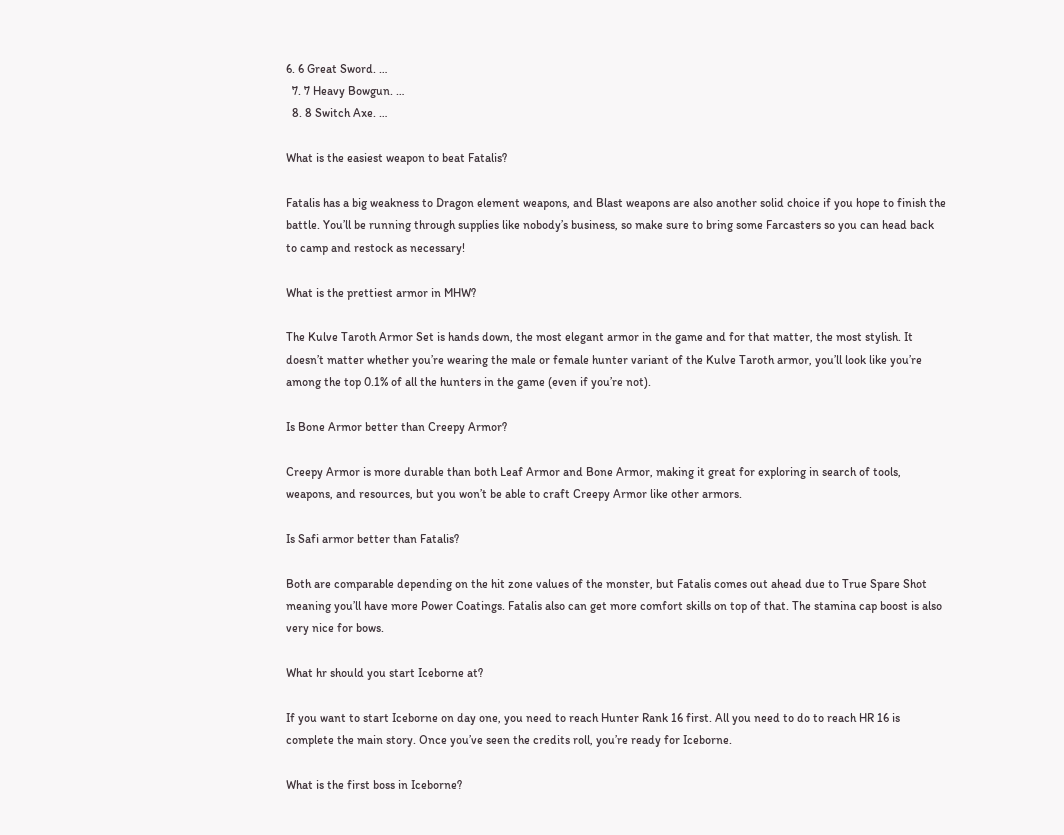6. 6 Great Sword. …
  7. 7 Heavy Bowgun. …
  8. 8 Switch Axe. …

What is the easiest weapon to beat Fatalis?

Fatalis has a big weakness to Dragon element weapons, and Blast weapons are also another solid choice if you hope to finish the battle. You’ll be running through supplies like nobody’s business, so make sure to bring some Farcasters so you can head back to camp and restock as necessary!

What is the prettiest armor in MHW?

The Kulve Taroth Armor Set is hands down, the most elegant armor in the game and for that matter, the most stylish. It doesn’t matter whether you’re wearing the male or female hunter variant of the Kulve Taroth armor, you’ll look like you’re among the top 0.1% of all the hunters in the game (even if you’re not).

Is Bone Armor better than Creepy Armor?

Creepy Armor is more durable than both Leaf Armor and Bone Armor, making it great for exploring in search of tools, weapons, and resources, but you won’t be able to craft Creepy Armor like other armors.

Is Safi armor better than Fatalis?

Both are comparable depending on the hit zone values of the monster, but Fatalis comes out ahead due to True Spare Shot meaning you’ll have more Power Coatings. Fatalis also can get more comfort skills on top of that. The stamina cap boost is also very nice for bows.

What hr should you start Iceborne at?

If you want to start Iceborne on day one, you need to reach Hunter Rank 16 first. All you need to do to reach HR 16 is complete the main story. Once you’ve seen the credits roll, you’re ready for Iceborne.

What is the first boss in Iceborne?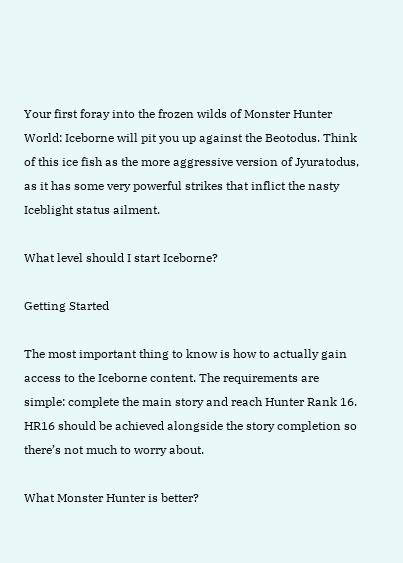Your first foray into the frozen wilds of Monster Hunter World: Iceborne will pit you up against the Beotodus. Think of this ice fish as the more aggressive version of Jyuratodus, as it has some very powerful strikes that inflict the nasty Iceblight status ailment.

What level should I start Iceborne?

Getting Started

The most important thing to know is how to actually gain access to the Iceborne content. The requirements are simple: complete the main story and reach Hunter Rank 16. HR16 should be achieved alongside the story completion so there’s not much to worry about.

What Monster Hunter is better?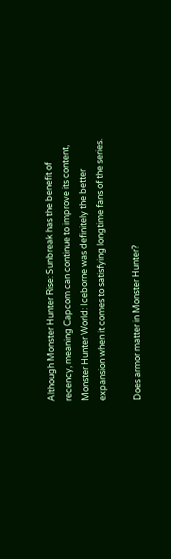Although Monster Hunter Rise: Sunbreak has the benefit of recency, meaning Capcom can continue to improve its content, Monster Hunter World: Iceborne was definitely the better expansion when it comes to satisfying longtime fans of the series.

Does armor matter in Monster Hunter?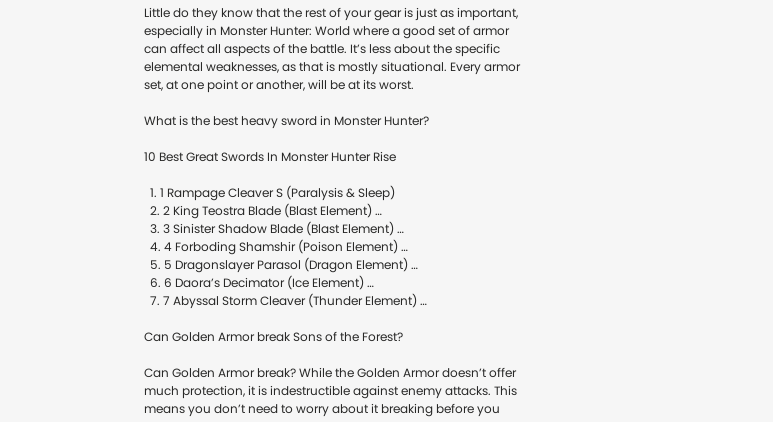Little do they know that the rest of your gear is just as important, especially in Monster Hunter: World where a good set of armor can affect all aspects of the battle. It’s less about the specific elemental weaknesses, as that is mostly situational. Every armor set, at one point or another, will be at its worst.

What is the best heavy sword in Monster Hunter?

10 Best Great Swords In Monster Hunter Rise

  1. 1 Rampage Cleaver S (Paralysis & Sleep)
  2. 2 King Teostra Blade (Blast Element) …
  3. 3 Sinister Shadow Blade (Blast Element) …
  4. 4 Forboding Shamshir (Poison Element) …
  5. 5 Dragonslayer Parasol (Dragon Element) …
  6. 6 Daora’s Decimator (Ice Element) …
  7. 7 Abyssal Storm Cleaver (Thunder Element) …

Can Golden Armor break Sons of the Forest?

Can Golden Armor break? While the Golden Armor doesn’t offer much protection, it is indestructible against enemy attacks. This means you don’t need to worry about it breaking before you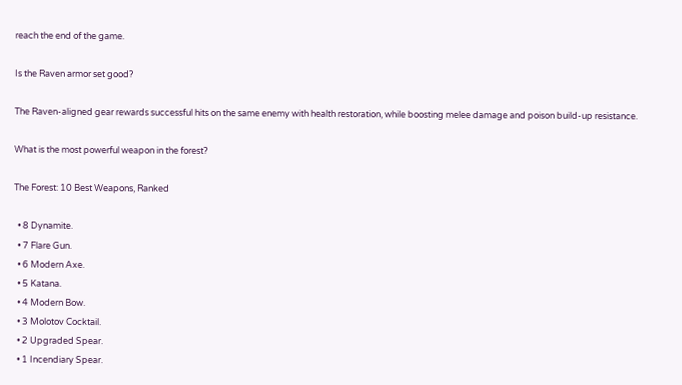reach the end of the game.

Is the Raven armor set good?

The Raven-aligned gear rewards successful hits on the same enemy with health restoration, while boosting melee damage and poison build-up resistance.

What is the most powerful weapon in the forest?

The Forest: 10 Best Weapons, Ranked

  • 8 Dynamite.
  • 7 Flare Gun.
  • 6 Modern Axe.
  • 5 Katana.
  • 4 Modern Bow.
  • 3 Molotov Cocktail.
  • 2 Upgraded Spear.
  • 1 Incendiary Spear.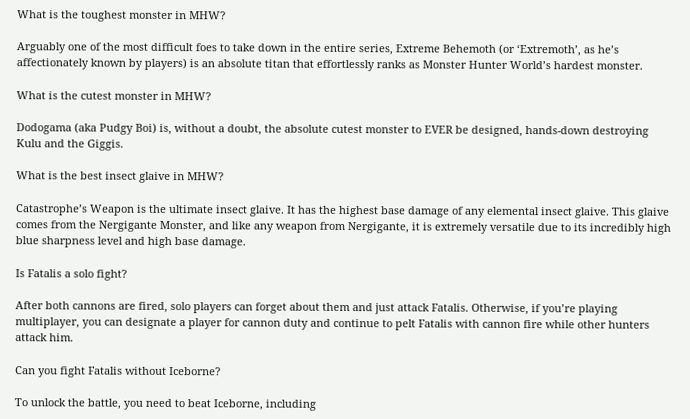What is the toughest monster in MHW?

Arguably one of the most difficult foes to take down in the entire series, Extreme Behemoth (or ‘Extremoth’, as he’s affectionately known by players) is an absolute titan that effortlessly ranks as Monster Hunter World’s hardest monster.

What is the cutest monster in MHW?

Dodogama (aka Pudgy Boi) is, without a doubt, the absolute cutest monster to EVER be designed, hands-down destroying Kulu and the Giggis.

What is the best insect glaive in MHW?

Catastrophe’s Weapon is the ultimate insect glaive. It has the highest base damage of any elemental insect glaive. This glaive comes from the Nergigante Monster, and like any weapon from Nergigante, it is extremely versatile due to its incredibly high blue sharpness level and high base damage.

Is Fatalis a solo fight?

After both cannons are fired, solo players can forget about them and just attack Fatalis. Otherwise, if you’re playing multiplayer, you can designate a player for cannon duty and continue to pelt Fatalis with cannon fire while other hunters attack him.

Can you fight Fatalis without Iceborne?

To unlock the battle, you need to beat Iceborne, including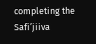completing the Safi’jiiva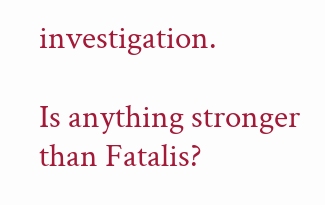investigation.

Is anything stronger than Fatalis?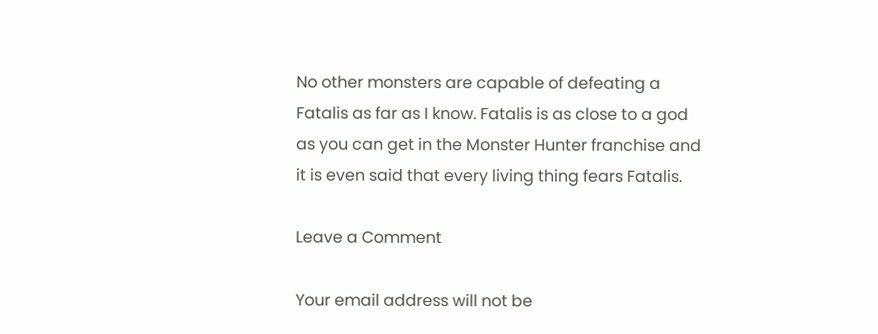No other monsters are capable of defeating a Fatalis as far as I know. Fatalis is as close to a god as you can get in the Monster Hunter franchise and it is even said that every living thing fears Fatalis.

Leave a Comment

Your email address will not be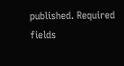published. Required fields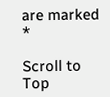are marked *

Scroll to Top